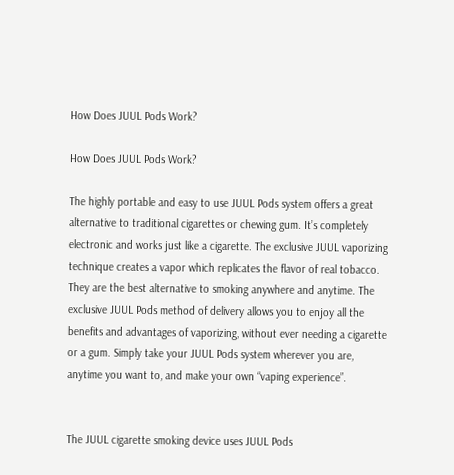How Does JUUL Pods Work?

How Does JUUL Pods Work?

The highly portable and easy to use JUUL Pods system offers a great alternative to traditional cigarettes or chewing gum. It’s completely electronic and works just like a cigarette. The exclusive JUUL vaporizing technique creates a vapor which replicates the flavor of real tobacco. They are the best alternative to smoking anywhere and anytime. The exclusive JUUL Pods method of delivery allows you to enjoy all the benefits and advantages of vaporizing, without ever needing a cigarette or a gum. Simply take your JUUL Pods system wherever you are, anytime you want to, and make your own “vaping experience”.


The JUUL cigarette smoking device uses JUUL Pods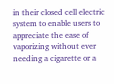in their closed cell electric system to enable users to appreciate the ease of vaporizing without ever needing a cigarette or a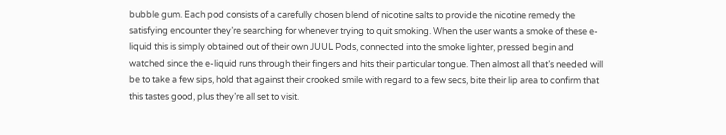bubble gum. Each pod consists of a carefully chosen blend of nicotine salts to provide the nicotine remedy the satisfying encounter they’re searching for whenever trying to quit smoking. When the user wants a smoke of these e-liquid this is simply obtained out of their own JUUL Pods, connected into the smoke lighter, pressed begin and watched since the e-liquid runs through their fingers and hits their particular tongue. Then almost all that’s needed will be to take a few sips, hold that against their crooked smile with regard to a few secs, bite their lip area to confirm that this tastes good, plus they’re all set to visit.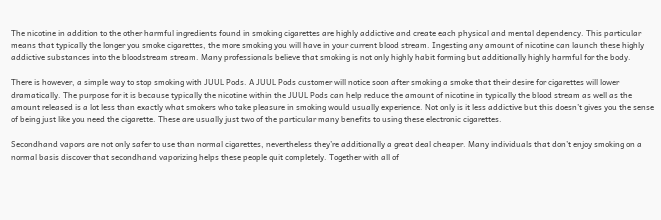The nicotine in addition to the other harmful ingredients found in smoking cigarettes are highly addictive and create each physical and mental dependency. This particular means that typically the longer you smoke cigarettes, the more smoking you will have in your current blood stream. Ingesting any amount of nicotine can launch these highly addictive substances into the bloodstream stream. Many professionals believe that smoking is not only highly habit forming but additionally highly harmful for the body.

There is however, a simple way to stop smoking with JUUL Pods. A JUUL Pods customer will notice soon after smoking a smoke that their desire for cigarettes will lower dramatically. The purpose for it is because typically the nicotine within the JUUL Pods can help reduce the amount of nicotine in typically the blood stream as well as the amount released is a lot less than exactly what smokers who take pleasure in smoking would usually experience. Not only is it less addictive but this doesn’t gives you the sense of being just like you need the cigarette. These are usually just two of the particular many benefits to using these electronic cigarettes.

Secondhand vapors are not only safer to use than normal cigarettes, nevertheless they’re additionally a great deal cheaper. Many individuals that don’t enjoy smoking on a normal basis discover that secondhand vaporizing helps these people quit completely. Together with all of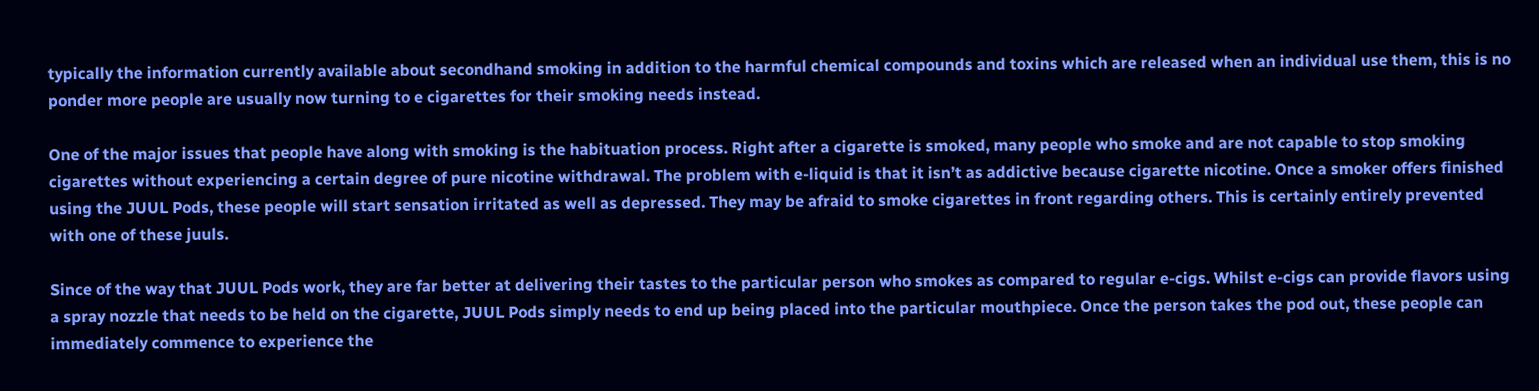typically the information currently available about secondhand smoking in addition to the harmful chemical compounds and toxins which are released when an individual use them, this is no ponder more people are usually now turning to e cigarettes for their smoking needs instead.

One of the major issues that people have along with smoking is the habituation process. Right after a cigarette is smoked, many people who smoke and are not capable to stop smoking cigarettes without experiencing a certain degree of pure nicotine withdrawal. The problem with e-liquid is that it isn’t as addictive because cigarette nicotine. Once a smoker offers finished using the JUUL Pods, these people will start sensation irritated as well as depressed. They may be afraid to smoke cigarettes in front regarding others. This is certainly entirely prevented with one of these juuls.

Since of the way that JUUL Pods work, they are far better at delivering their tastes to the particular person who smokes as compared to regular e-cigs. Whilst e-cigs can provide flavors using a spray nozzle that needs to be held on the cigarette, JUUL Pods simply needs to end up being placed into the particular mouthpiece. Once the person takes the pod out, these people can immediately commence to experience the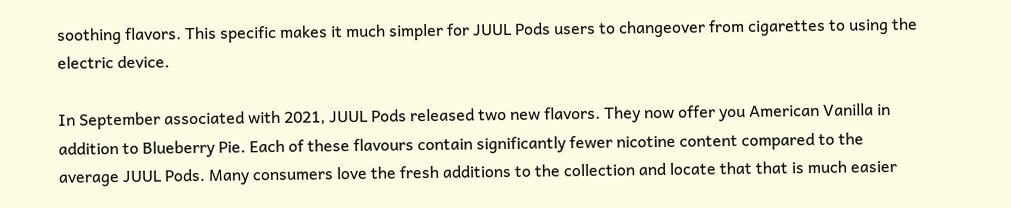soothing flavors. This specific makes it much simpler for JUUL Pods users to changeover from cigarettes to using the electric device.

In September associated with 2021, JUUL Pods released two new flavors. They now offer you American Vanilla in addition to Blueberry Pie. Each of these flavours contain significantly fewer nicotine content compared to the average JUUL Pods. Many consumers love the fresh additions to the collection and locate that that is much easier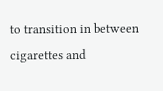to transition in between cigarettes and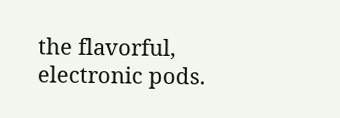the flavorful, electronic pods.